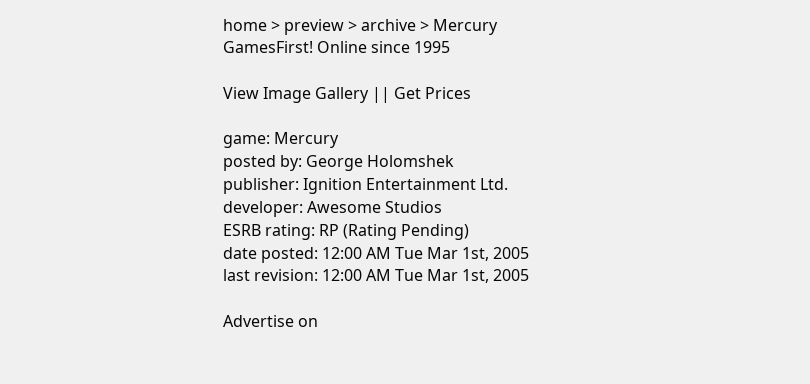home > preview > archive > Mercury
GamesFirst! Online since 1995

View Image Gallery || Get Prices

game: Mercury
posted by: George Holomshek
publisher: Ignition Entertainment Ltd.
developer: Awesome Studios
ESRB rating: RP (Rating Pending)
date posted: 12:00 AM Tue Mar 1st, 2005
last revision: 12:00 AM Tue Mar 1st, 2005

Advertise on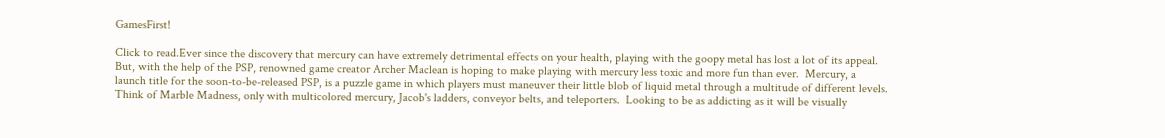GamesFirst!

Click to read.Ever since the discovery that mercury can have extremely detrimental effects on your health, playing with the goopy metal has lost a lot of its appeal.  But, with the help of the PSP, renowned game creator Archer Maclean is hoping to make playing with mercury less toxic and more fun than ever.  Mercury, a launch title for the soon-to-be-released PSP, is a puzzle game in which players must maneuver their little blob of liquid metal through a multitude of different levels.  Think of Marble Madness, only with multicolored mercury, Jacob's ladders, conveyor belts, and teleporters.  Looking to be as addicting as it will be visually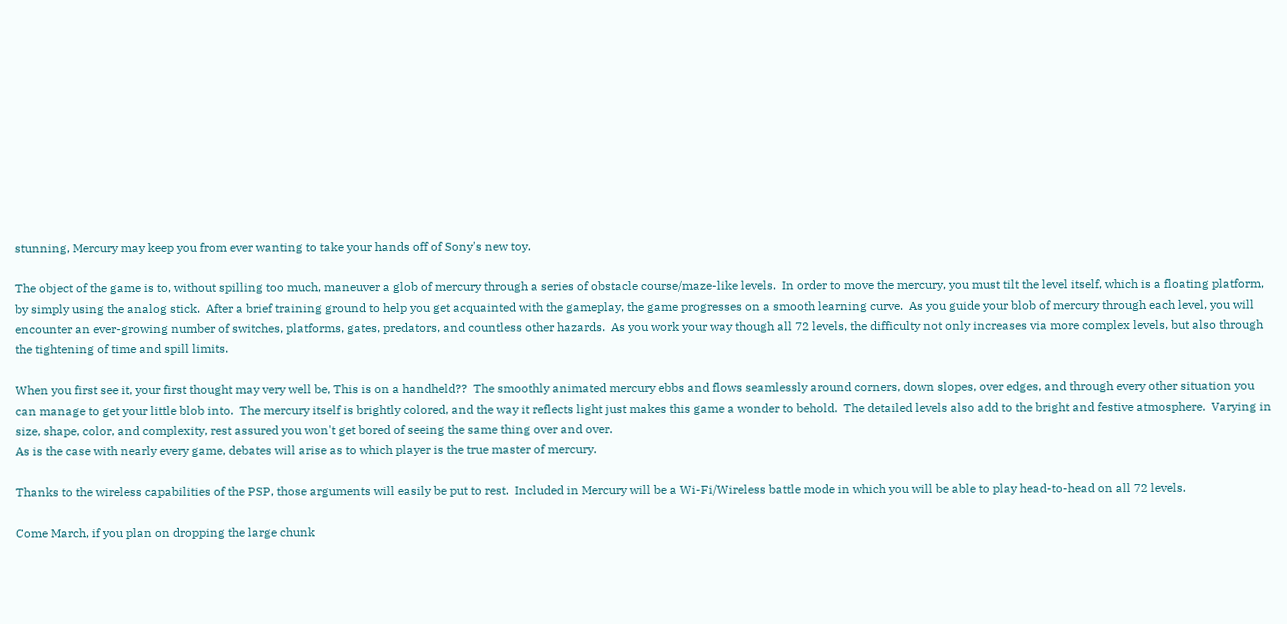stunning, Mercury may keep you from ever wanting to take your hands off of Sony's new toy.

The object of the game is to, without spilling too much, maneuver a glob of mercury through a series of obstacle course/maze-like levels.  In order to move the mercury, you must tilt the level itself, which is a floating platform, by simply using the analog stick.  After a brief training ground to help you get acquainted with the gameplay, the game progresses on a smooth learning curve.  As you guide your blob of mercury through each level, you will encounter an ever-growing number of switches, platforms, gates, predators, and countless other hazards.  As you work your way though all 72 levels, the difficulty not only increases via more complex levels, but also through the tightening of time and spill limits.

When you first see it, your first thought may very well be, This is on a handheld??  The smoothly animated mercury ebbs and flows seamlessly around corners, down slopes, over edges, and through every other situation you can manage to get your little blob into.  The mercury itself is brightly colored, and the way it reflects light just makes this game a wonder to behold.  The detailed levels also add to the bright and festive atmosphere.  Varying in size, shape, color, and complexity, rest assured you won't get bored of seeing the same thing over and over.
As is the case with nearly every game, debates will arise as to which player is the true master of mercury.

Thanks to the wireless capabilities of the PSP, those arguments will easily be put to rest.  Included in Mercury will be a Wi-Fi/Wireless battle mode in which you will be able to play head-to-head on all 72 levels.

Come March, if you plan on dropping the large chunk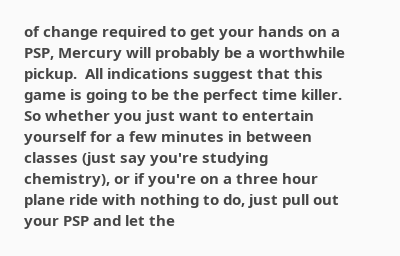of change required to get your hands on a PSP, Mercury will probably be a worthwhile pickup.  All indications suggest that this game is going to be the perfect time killer.  So whether you just want to entertain yourself for a few minutes in between classes (just say you're studying chemistry), or if you're on a three hour plane ride with nothing to do, just pull out your PSP and let the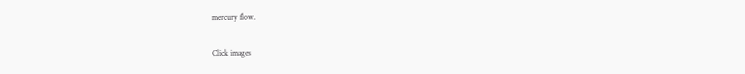mercury flow.

Click images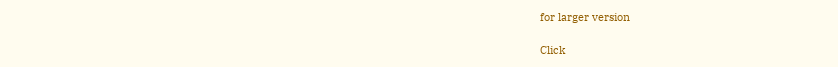for larger version

Click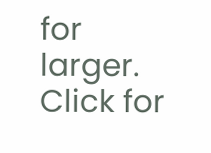for larger. Click for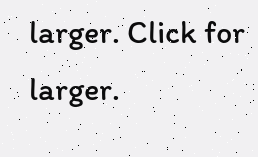larger. Click for larger.